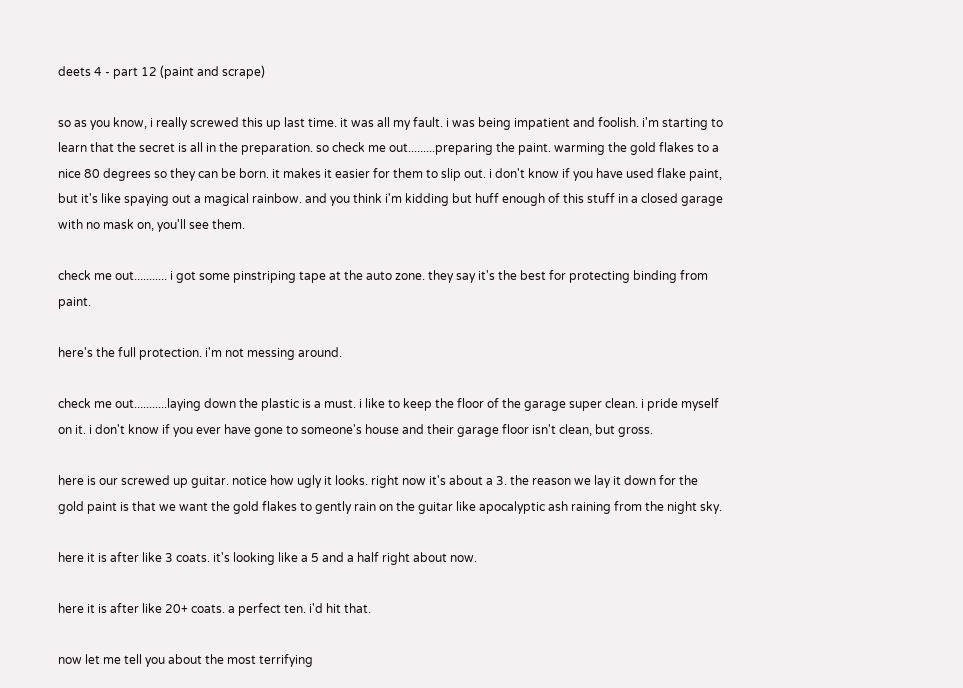deets 4 - part 12 (paint and scrape)

so as you know, i really screwed this up last time. it was all my fault. i was being impatient and foolish. i'm starting to learn that the secret is all in the preparation. so check me out.........preparing the paint. warming the gold flakes to a nice 80 degrees so they can be born. it makes it easier for them to slip out. i don't know if you have used flake paint, but it's like spaying out a magical rainbow. and you think i'm kidding but huff enough of this stuff in a closed garage with no mask on, you'll see them.

check me out........... i got some pinstriping tape at the auto zone. they say it's the best for protecting binding from paint.

here's the full protection. i'm not messing around.

check me out...........laying down the plastic is a must. i like to keep the floor of the garage super clean. i pride myself on it. i don't know if you ever have gone to someone's house and their garage floor isn't clean, but gross.

here is our screwed up guitar. notice how ugly it looks. right now it's about a 3. the reason we lay it down for the gold paint is that we want the gold flakes to gently rain on the guitar like apocalyptic ash raining from the night sky.

here it is after like 3 coats. it's looking like a 5 and a half right about now.

here it is after like 20+ coats. a perfect ten. i'd hit that.

now let me tell you about the most terrifying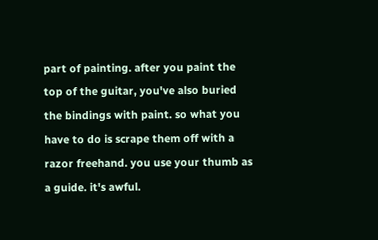part of painting. after you paint the top of the guitar, you've also buried the bindings with paint. so what you have to do is scrape them off with a razor freehand. you use your thumb as a guide. it's awful.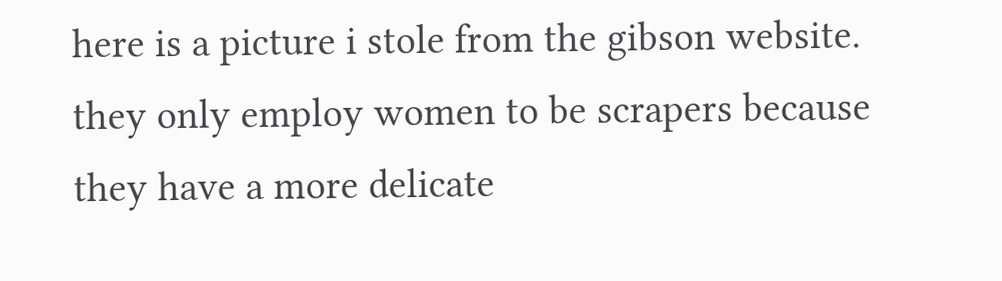here is a picture i stole from the gibson website. they only employ women to be scrapers because they have a more delicate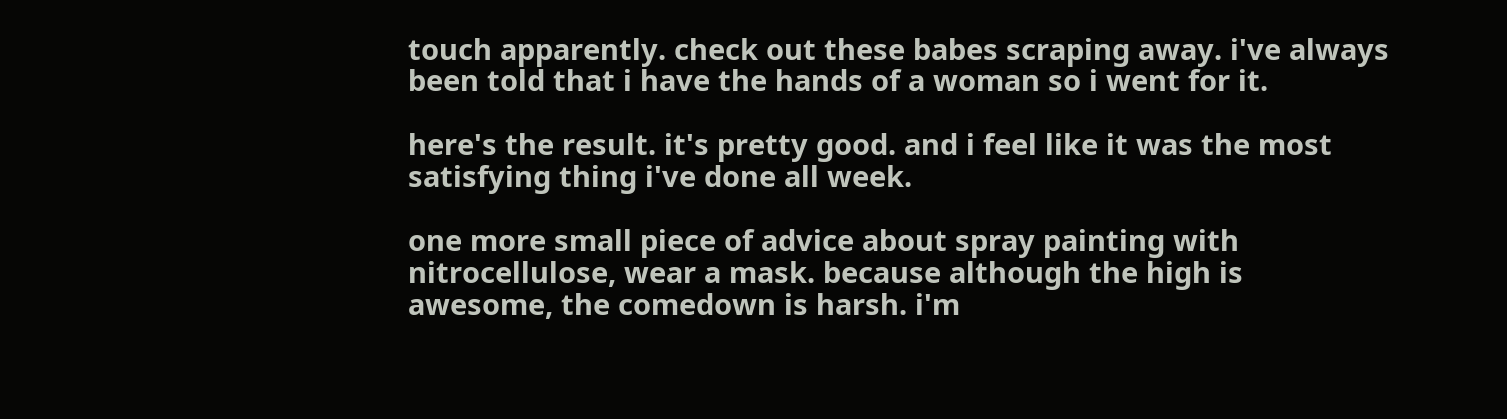touch apparently. check out these babes scraping away. i've always been told that i have the hands of a woman so i went for it.

here's the result. it's pretty good. and i feel like it was the most satisfying thing i've done all week.

one more small piece of advice about spray painting with nitrocellulose, wear a mask. because although the high is awesome, the comedown is harsh. i'm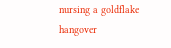nursing a goldflake hangover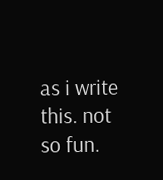as i write this. not so fun.